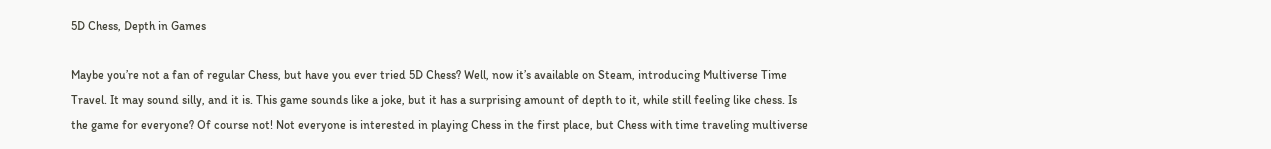5D Chess, Depth in Games

Maybe you’re not a fan of regular Chess, but have you ever tried 5D Chess? Well, now it’s available on Steam, introducing Multiverse Time Travel. It may sound silly, and it is. This game sounds like a joke, but it has a surprising amount of depth to it, while still feeling like chess. Is the game for everyone? Of course not! Not everyone is interested in playing Chess in the first place, but Chess with time traveling multiverse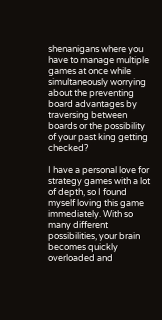shenanigans where you have to manage multiple games at once while simultaneously worrying about the preventing board advantages by traversing between boards or the possibility of your past king getting checked?

I have a personal love for strategy games with a lot of depth, so I found myself loving this game immediately. With so many different possibilities, your brain becomes quickly overloaded and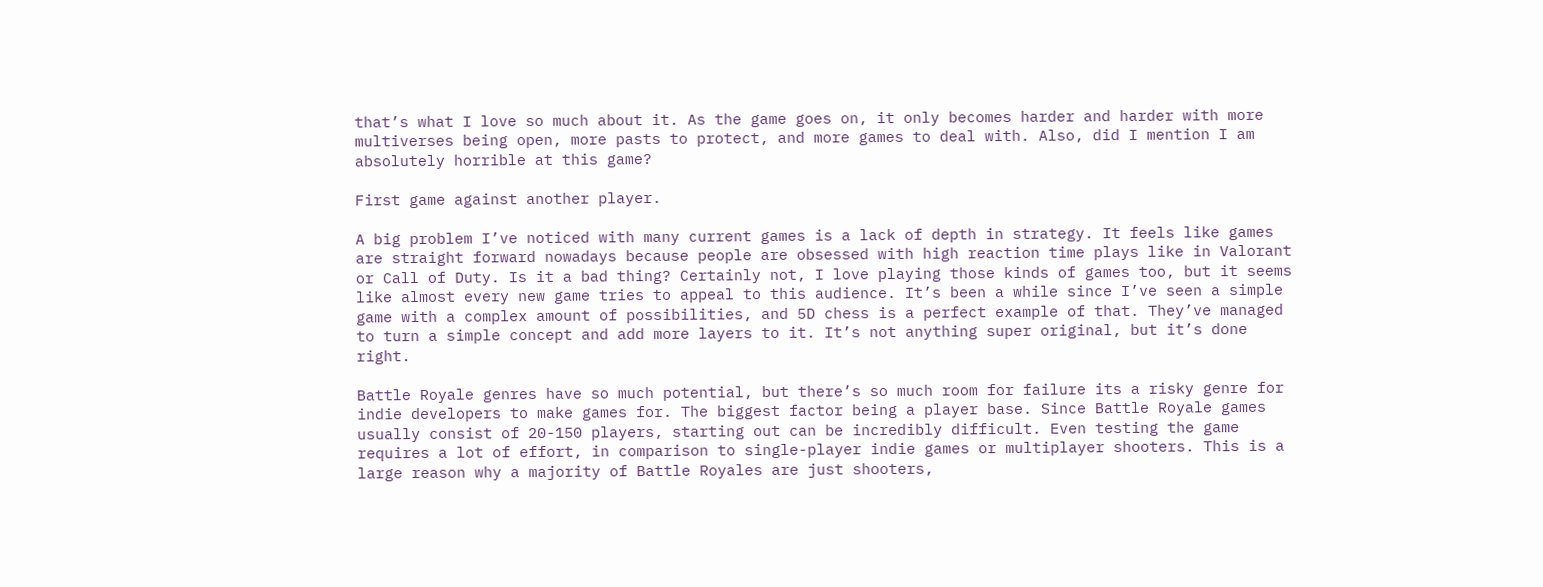that’s what I love so much about it. As the game goes on, it only becomes harder and harder with more multiverses being open, more pasts to protect, and more games to deal with. Also, did I mention I am absolutely horrible at this game?

First game against another player.

A big problem I’ve noticed with many current games is a lack of depth in strategy. It feels like games are straight forward nowadays because people are obsessed with high reaction time plays like in Valorant or Call of Duty. Is it a bad thing? Certainly not, I love playing those kinds of games too, but it seems like almost every new game tries to appeal to this audience. It’s been a while since I’ve seen a simple game with a complex amount of possibilities, and 5D chess is a perfect example of that. They’ve managed to turn a simple concept and add more layers to it. It’s not anything super original, but it’s done right.

Battle Royale genres have so much potential, but there’s so much room for failure its a risky genre for indie developers to make games for. The biggest factor being a player base. Since Battle Royale games usually consist of 20-150 players, starting out can be incredibly difficult. Even testing the game requires a lot of effort, in comparison to single-player indie games or multiplayer shooters. This is a large reason why a majority of Battle Royales are just shooters,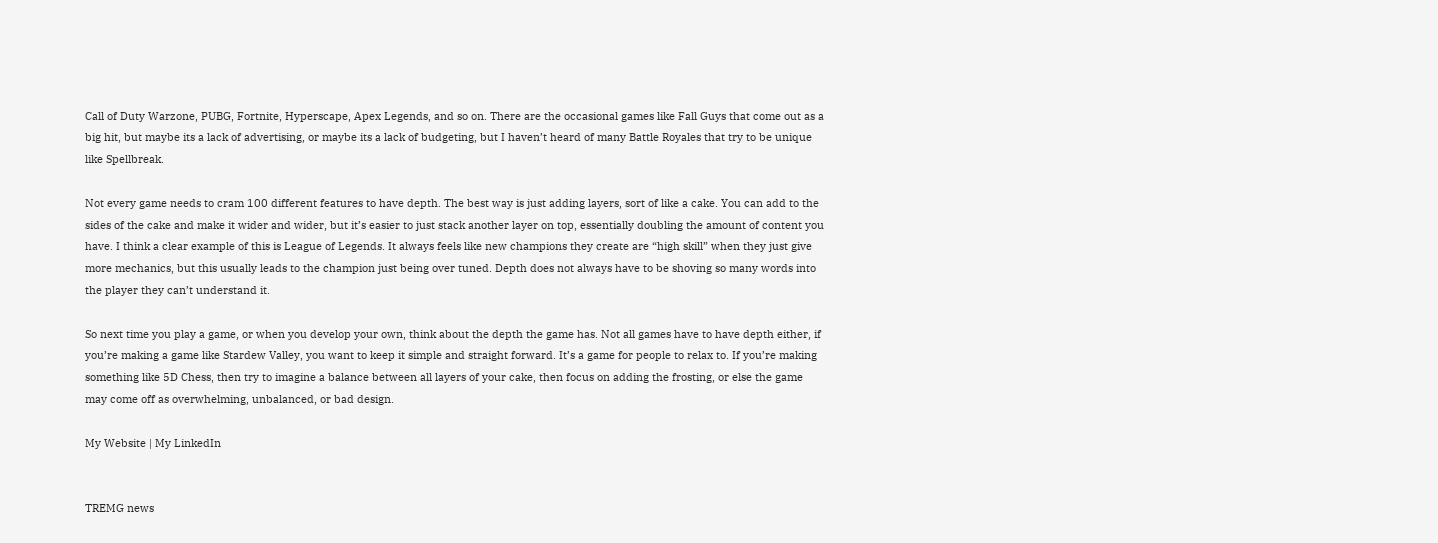Call of Duty Warzone, PUBG, Fortnite, Hyperscape, Apex Legends, and so on. There are the occasional games like Fall Guys that come out as a big hit, but maybe its a lack of advertising, or maybe its a lack of budgeting, but I haven’t heard of many Battle Royales that try to be unique like Spellbreak.

Not every game needs to cram 100 different features to have depth. The best way is just adding layers, sort of like a cake. You can add to the sides of the cake and make it wider and wider, but it’s easier to just stack another layer on top, essentially doubling the amount of content you have. I think a clear example of this is League of Legends. It always feels like new champions they create are “high skill” when they just give more mechanics, but this usually leads to the champion just being over tuned. Depth does not always have to be shoving so many words into the player they can’t understand it.

So next time you play a game, or when you develop your own, think about the depth the game has. Not all games have to have depth either, if you’re making a game like Stardew Valley, you want to keep it simple and straight forward. It’s a game for people to relax to. If you’re making something like 5D Chess, then try to imagine a balance between all layers of your cake, then focus on adding the frosting, or else the game may come off as overwhelming, unbalanced, or bad design.

My Website | My LinkedIn


TREMG news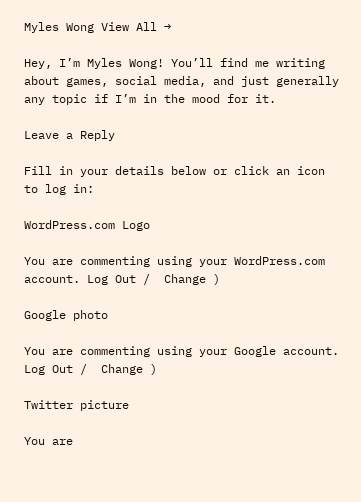Myles Wong View All →

Hey, I’m Myles Wong! You’ll find me writing about games, social media, and just generally any topic if I’m in the mood for it.

Leave a Reply

Fill in your details below or click an icon to log in:

WordPress.com Logo

You are commenting using your WordPress.com account. Log Out /  Change )

Google photo

You are commenting using your Google account. Log Out /  Change )

Twitter picture

You are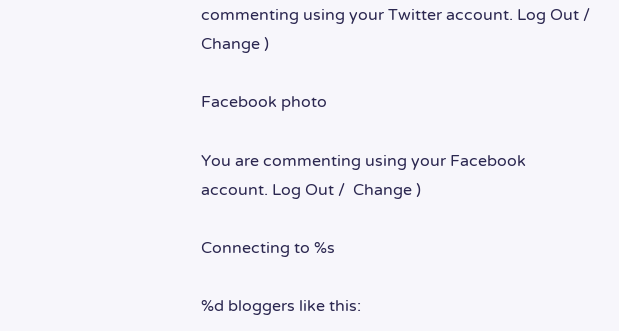commenting using your Twitter account. Log Out /  Change )

Facebook photo

You are commenting using your Facebook account. Log Out /  Change )

Connecting to %s

%d bloggers like this: